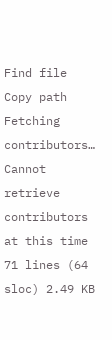Find file Copy path
Fetching contributors…
Cannot retrieve contributors at this time
71 lines (64 sloc) 2.49 KB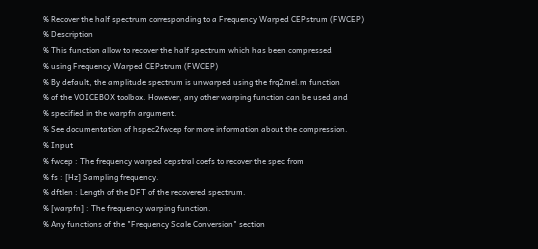% Recover the half spectrum corresponding to a Frequency Warped CEPstrum (FWCEP)
% Description
% This function allow to recover the half spectrum which has been compressed
% using Frequency Warped CEPstrum (FWCEP)
% By default, the amplitude spectrum is unwarped using the frq2mel.m function
% of the VOICEBOX toolbox. However, any other warping function can be used and
% specified in the warpfn argument.
% See documentation of hspec2fwcep for more information about the compression.
% Input
% fwcep : The frequency warped cepstral coefs to recover the spec from
% fs : [Hz] Sampling frequency.
% dftlen : Length of the DFT of the recovered spectrum.
% [warpfn] : The frequency warping function.
% Any functions of the "Frequency Scale Conversion" section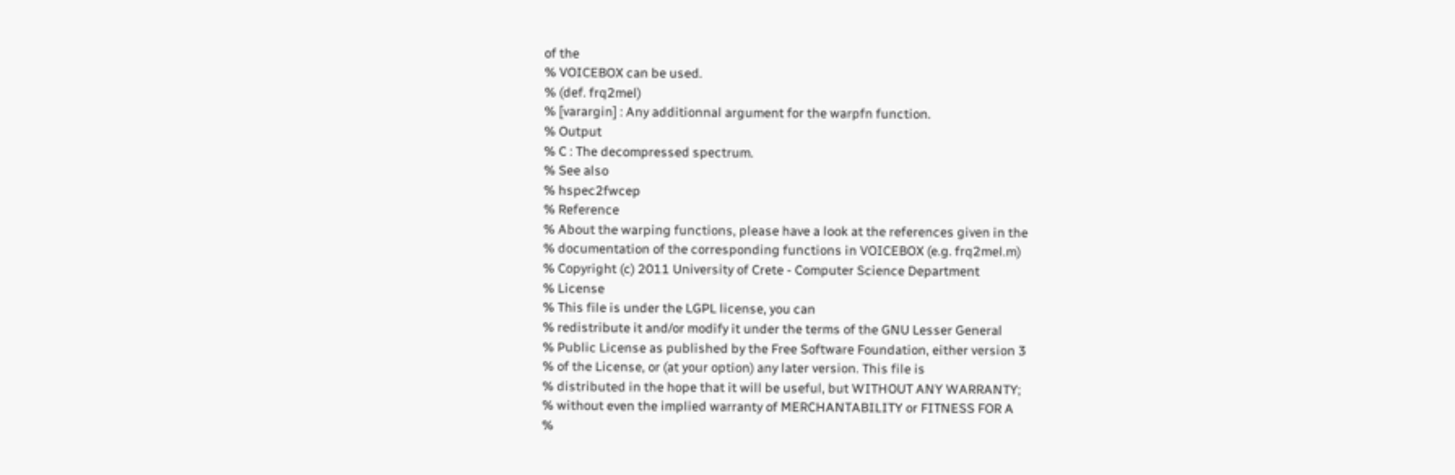of the
% VOICEBOX can be used.
% (def. frq2mel)
% [varargin] : Any additionnal argument for the warpfn function.
% Output
% C : The decompressed spectrum.
% See also
% hspec2fwcep
% Reference
% About the warping functions, please have a look at the references given in the
% documentation of the corresponding functions in VOICEBOX (e.g. frq2mel.m)
% Copyright (c) 2011 University of Crete - Computer Science Department
% License
% This file is under the LGPL license, you can
% redistribute it and/or modify it under the terms of the GNU Lesser General
% Public License as published by the Free Software Foundation, either version 3
% of the License, or (at your option) any later version. This file is
% distributed in the hope that it will be useful, but WITHOUT ANY WARRANTY;
% without even the implied warranty of MERCHANTABILITY or FITNESS FOR A
%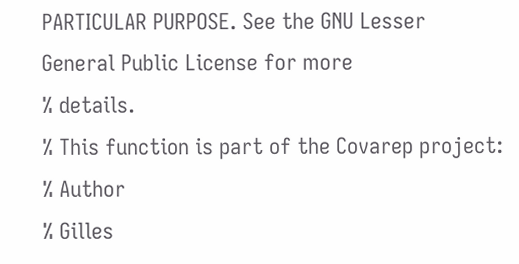PARTICULAR PURPOSE. See the GNU Lesser General Public License for more
% details.
% This function is part of the Covarep project:
% Author
% Gilles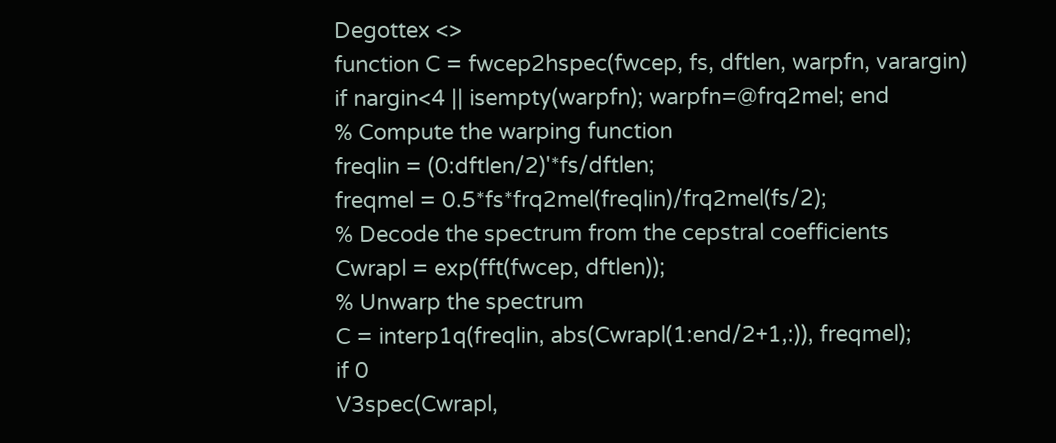Degottex <>
function C = fwcep2hspec(fwcep, fs, dftlen, warpfn, varargin)
if nargin<4 || isempty(warpfn); warpfn=@frq2mel; end
% Compute the warping function
freqlin = (0:dftlen/2)'*fs/dftlen;
freqmel = 0.5*fs*frq2mel(freqlin)/frq2mel(fs/2);
% Decode the spectrum from the cepstral coefficients
Cwrapl = exp(fft(fwcep, dftlen));
% Unwarp the spectrum
C = interp1q(freqlin, abs(Cwrapl(1:end/2+1,:)), freqmel);
if 0
V3spec(Cwrapl,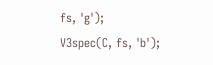fs, 'g');
V3spec(C, fs, 'b');